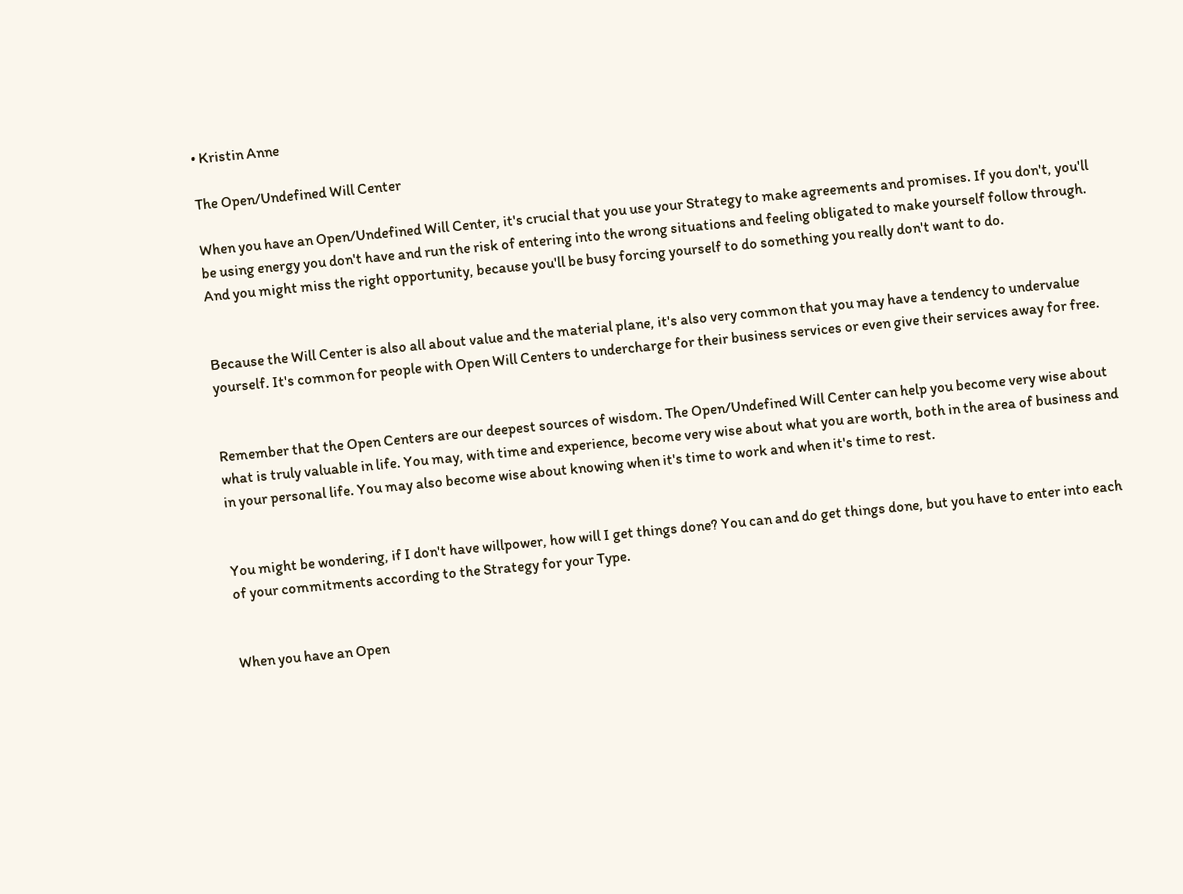• Kristin Anne

The Open/Undefined Will Center

When you have an Open/Undefined Will Center, it's crucial that you use your Strategy to make agreements and promises. If you don't, you'll be using energy you don't have and run the risk of entering into the wrong situations and feeling obligated to make yourself follow through. And you might miss the right opportunity, because you'll be busy forcing yourself to do something you really don't want to do.


Because the Will Center is also all about value and the material plane, it's also very common that you may have a tendency to undervalue yourself. It's common for people with Open Will Centers to undercharge for their business services or even give their services away for free.


Remember that the Open Centers are our deepest sources of wisdom. The Open/Undefined Will Center can help you become very wise about what is truly valuable in life. You may, with time and experience, become very wise about what you are worth, both in the area of business and in your personal life. You may also become wise about knowing when it's time to work and when it's time to rest.


You might be wondering, if I don't have willpower, how will I get things done? You can and do get things done, but you have to enter into each of your commitments according to the Strategy for your Type.


When you have an Open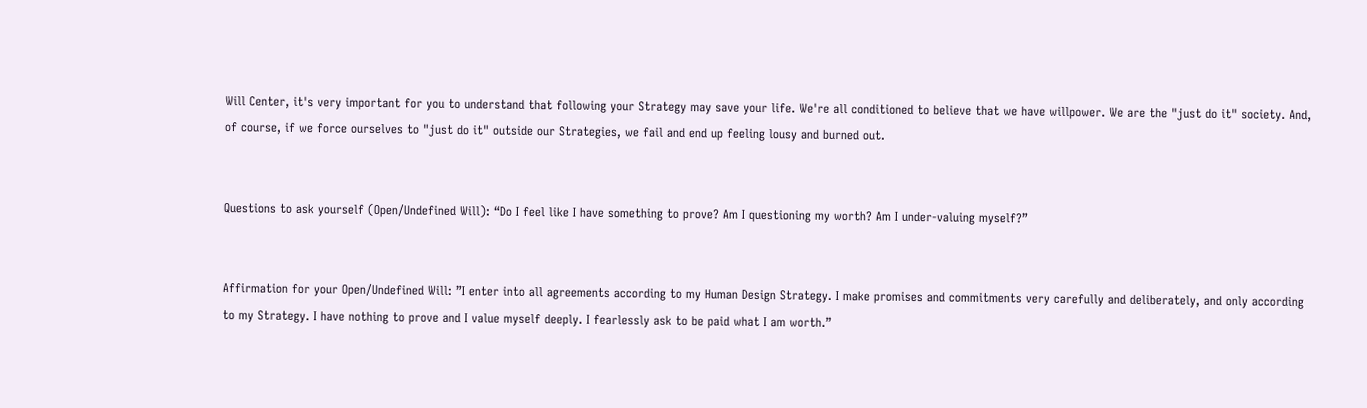Will Center, it's very important for you to understand that following your Strategy may save your life. We're all conditioned to believe that we have willpower. We are the "just do it" society. And, of course, if we force ourselves to "just do it" outside our Strategies, we fail and end up feeling lousy and burned out.


Questions to ask yourself (Open/Undefined Will): “Do I feel like I have something to prove? Am I questioning my worth? Am I under-valuing myself?”


Affirmation for your Open/Undefined Will: ”I enter into all agreements according to my Human Design Strategy. I make promises and commitments very carefully and deliberately, and only according to my Strategy. I have nothing to prove and I value myself deeply. I fearlessly ask to be paid what I am worth.”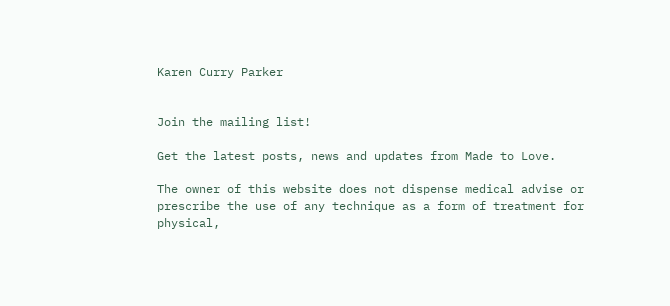Karen Curry Parker


Join the mailing list!

Get the latest posts, news and updates from Made to Love.

The owner of this website does not dispense medical advise or prescribe the use of any technique as a form of treatment for physical,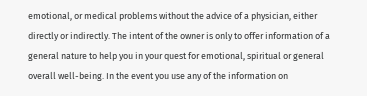emotional, or medical problems without the advice of a physician, either directly or indirectly. The intent of the owner is only to offer information of a general nature to help you in your quest for emotional, spiritual or general overall well-being. In the event you use any of the information on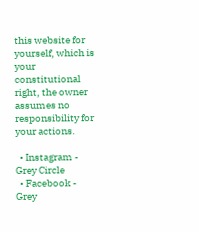this website for yourself, which is your constitutional right, the owner assumes no responsibility for your actions.

  • Instagram - Grey Circle
  • Facebook - Grey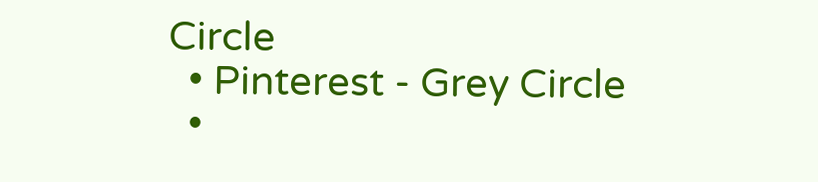Circle
  • Pinterest - Grey Circle
  •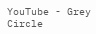YouTube - Grey Circle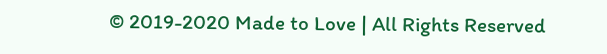© 2019-2020 Made to Love | All Rights Reserved